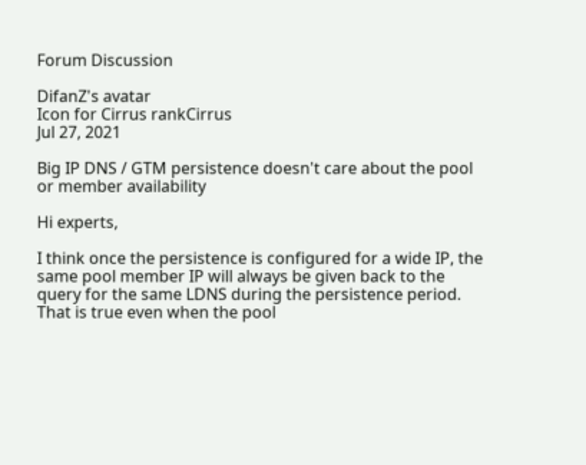Forum Discussion

DifanZ's avatar
Icon for Cirrus rankCirrus
Jul 27, 2021

Big IP DNS / GTM persistence doesn't care about the pool or member availability

Hi experts,

I think once the persistence is configured for a wide IP, the same pool member IP will always be given back to the query for the same LDNS during the persistence period. That is true even when the pool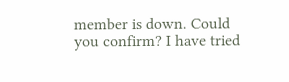member is down. Could you confirm? I have tried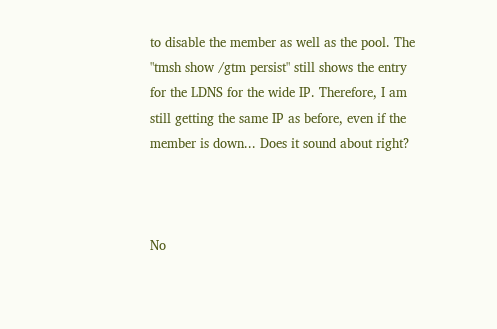to disable the member as well as the pool. The "tmsh show /gtm persist" still shows the entry for the LDNS for the wide IP. Therefore, I am still getting the same IP as before, even if the member is down... Does it sound about right?



No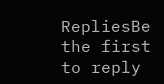RepliesBe the first to reply